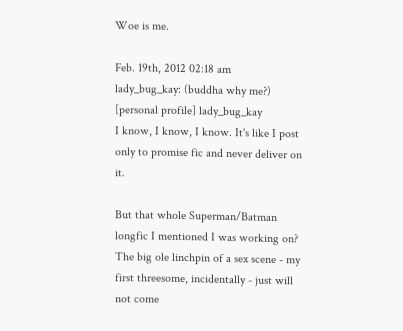Woe is me.

Feb. 19th, 2012 02:18 am
lady_bug_kay: (buddha why me?)
[personal profile] lady_bug_kay
I know, I know, I know. It's like I post only to promise fic and never deliver on it.

But that whole Superman/Batman longfic I mentioned I was working on? The big ole linchpin of a sex scene - my first threesome, incidentally - just will not come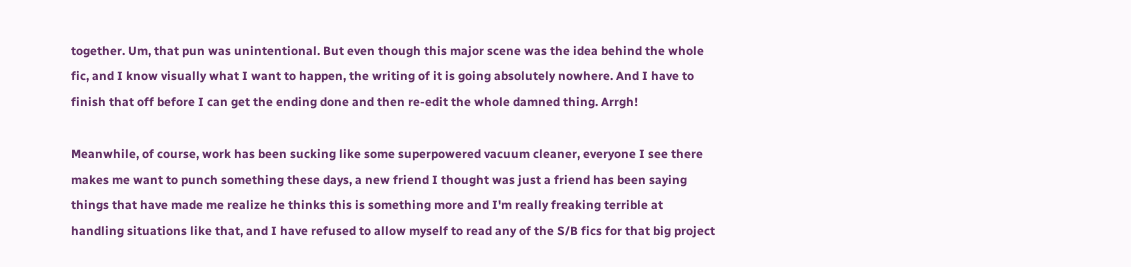together. Um, that pun was unintentional. But even though this major scene was the idea behind the whole fic, and I know visually what I want to happen, the writing of it is going absolutely nowhere. And I have to finish that off before I can get the ending done and then re-edit the whole damned thing. Arrgh!

Meanwhile, of course, work has been sucking like some superpowered vacuum cleaner, everyone I see there makes me want to punch something these days, a new friend I thought was just a friend has been saying things that have made me realize he thinks this is something more and I'm really freaking terrible at handling situations like that, and I have refused to allow myself to read any of the S/B fics for that big project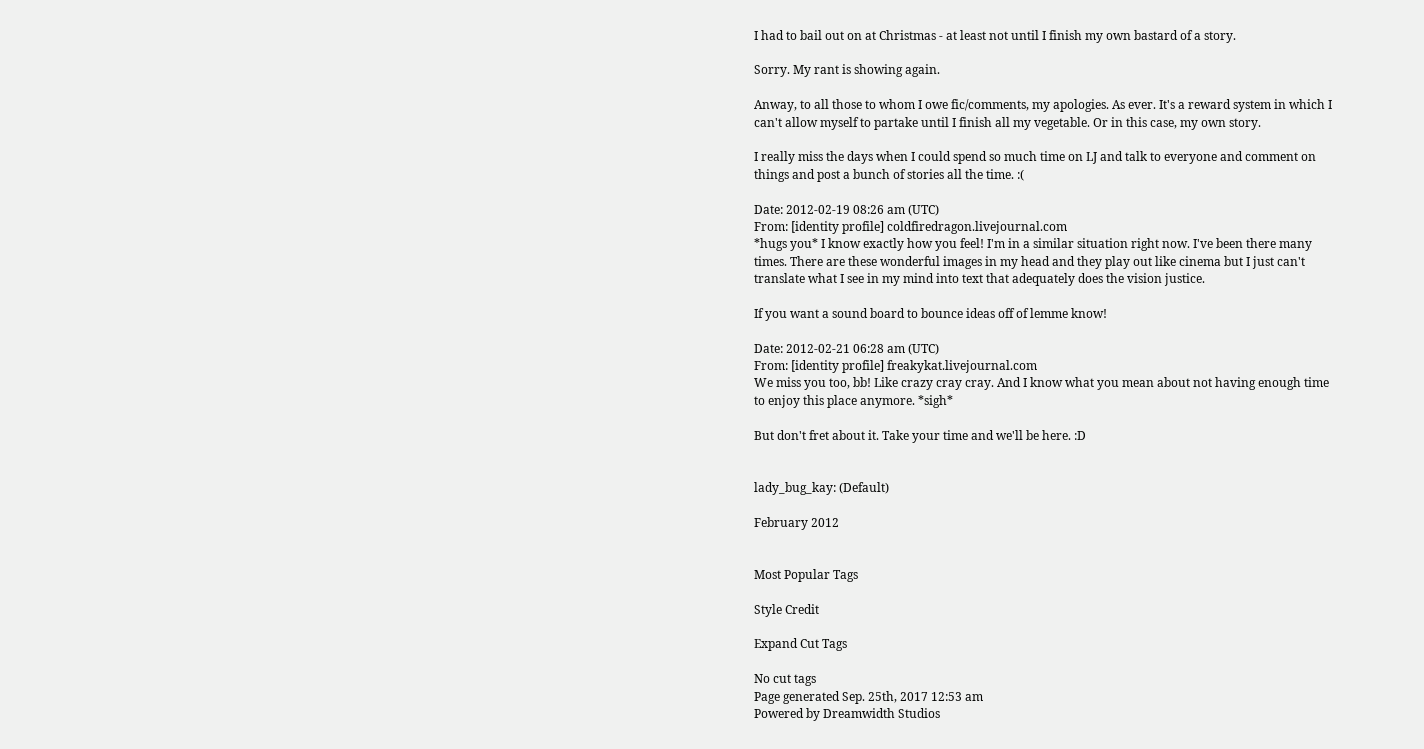I had to bail out on at Christmas - at least not until I finish my own bastard of a story.

Sorry. My rant is showing again.

Anway, to all those to whom I owe fic/comments, my apologies. As ever. It's a reward system in which I can't allow myself to partake until I finish all my vegetable. Or in this case, my own story.

I really miss the days when I could spend so much time on LJ and talk to everyone and comment on things and post a bunch of stories all the time. :(

Date: 2012-02-19 08:26 am (UTC)
From: [identity profile] coldfiredragon.livejournal.com
*hugs you* I know exactly how you feel! I'm in a similar situation right now. I've been there many times. There are these wonderful images in my head and they play out like cinema but I just can't translate what I see in my mind into text that adequately does the vision justice.

If you want a sound board to bounce ideas off of lemme know!

Date: 2012-02-21 06:28 am (UTC)
From: [identity profile] freakykat.livejournal.com
We miss you too, bb! Like crazy cray cray. And I know what you mean about not having enough time to enjoy this place anymore. *sigh*

But don't fret about it. Take your time and we'll be here. :D


lady_bug_kay: (Default)

February 2012


Most Popular Tags

Style Credit

Expand Cut Tags

No cut tags
Page generated Sep. 25th, 2017 12:53 am
Powered by Dreamwidth Studios